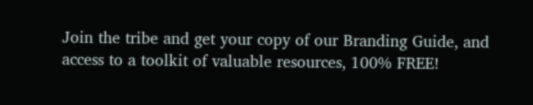Join the tribe and get your copy of our Branding Guide, and access to a toolkit of valuable resources, 100% FREE!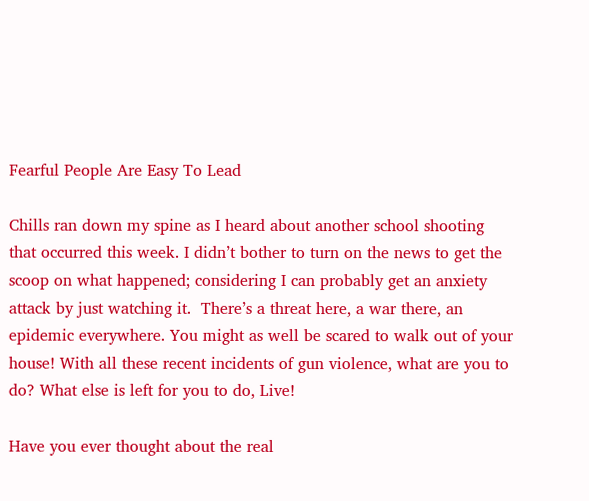Fearful People Are Easy To Lead

Chills ran down my spine as I heard about another school shooting that occurred this week. I didn’t bother to turn on the news to get the scoop on what happened; considering I can probably get an anxiety attack by just watching it.  There’s a threat here, a war there, an epidemic everywhere. You might as well be scared to walk out of your house! With all these recent incidents of gun violence, what are you to do? What else is left for you to do, Live!

Have you ever thought about the real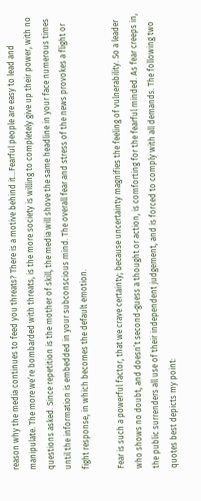reason why the media continues to feed you threats? There is a motive behind it…Fearful people are easy to lead and manipulate. The more we’re bombarded with threats, is the more society is willing to completely give up their power, with no questions asked. Since repetition is the mother of skill, the media will shove the same headline in your face numerous times until the information is embedded in your subconscious mind. The overall fear and stress of the news provokes a flight or fight response, in which becomes the default emotion.

Fear is such a powerful factor, that we crave certainty; because uncertainty magnifies the feeling of vulnerability. So a leader who shows no doubt, and doesn’t second-guess a thought or action, is comforting for the fearful minded. As fear creeps in, the public surrenders all use of their independent judgement, and is forced to comply with all demands. The following two quotes best depicts my point: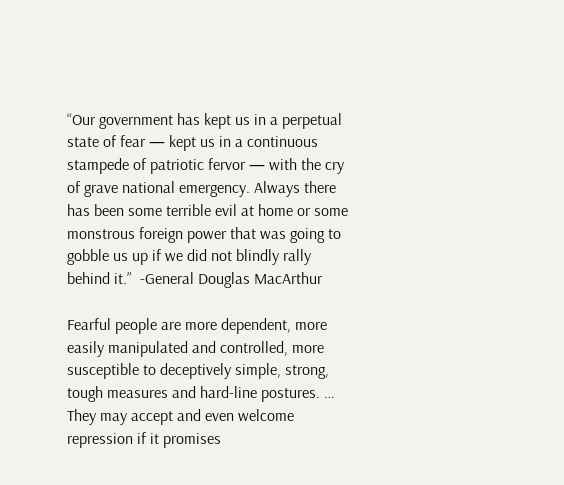“Our government has kept us in a perpetual state of fear — kept us in a continuous stampede of patriotic fervor — with the cry of grave national emergency. Always there has been some terrible evil at home or some monstrous foreign power that was going to gobble us up if we did not blindly rally behind it.”  -General Douglas MacArthur

Fearful people are more dependent, more easily manipulated and controlled, more susceptible to deceptively simple, strong, tough measures and hard-line postures. … They may accept and even welcome repression if it promises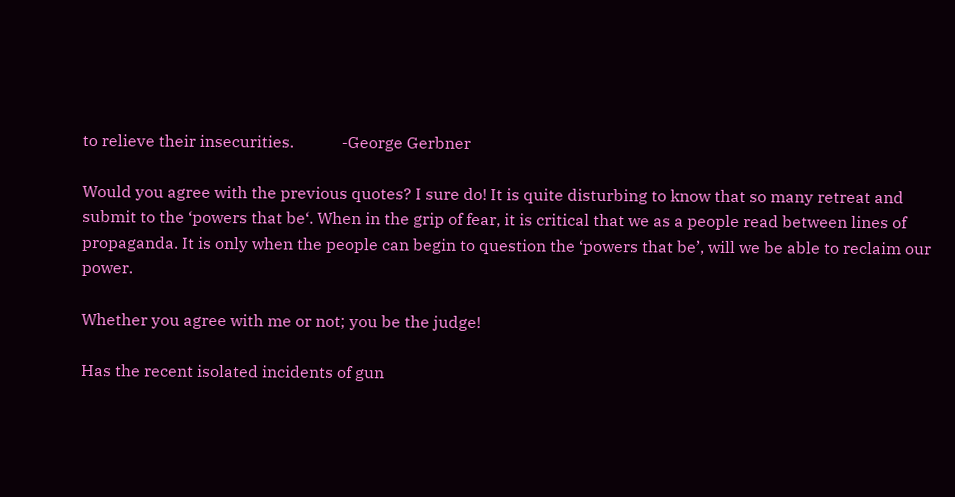to relieve their insecurities.            -George Gerbner

Would you agree with the previous quotes? I sure do! It is quite disturbing to know that so many retreat and submit to the ‘powers that be‘. When in the grip of fear, it is critical that we as a people read between lines of propaganda. It is only when the people can begin to question the ‘powers that be’, will we be able to reclaim our power.

Whether you agree with me or not; you be the judge!

Has the recent isolated incidents of gun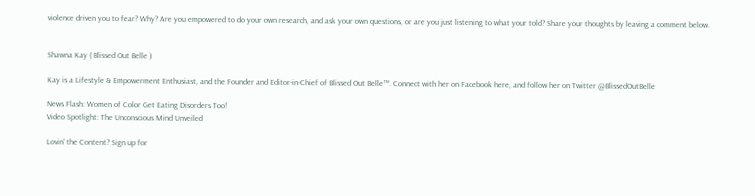violence driven you to fear? Why? Are you empowered to do your own research, and ask your own questions, or are you just listening to what your told? Share your thoughts by leaving a comment below.


Shawna Kay ( Blissed Out Belle )

Kay is a Lifestyle & Empowerment Enthusiast, and the Founder and Editor-in-Chief of Blissed Out Belle™. Connect with her on Facebook here, and follow her on Twitter @BlissedOutBelle

News Flash: Women of Color Get Eating Disorders Too!
Video Spotlight: The Unconscious Mind Unveiled

Lovin' the Content? Sign up for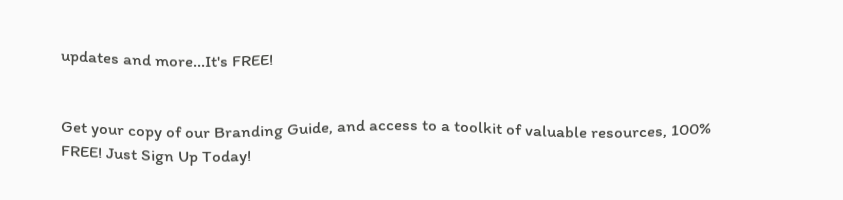updates and more...It's FREE!


Get your copy of our Branding Guide, and access to a toolkit of valuable resources, 100% FREE! Just Sign Up Today!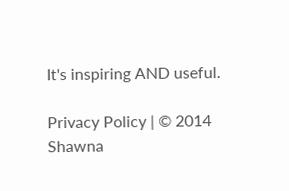It's inspiring AND useful.

Privacy Policy | © 2014 Shawna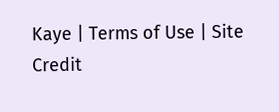Kaye | Terms of Use | Site Credit